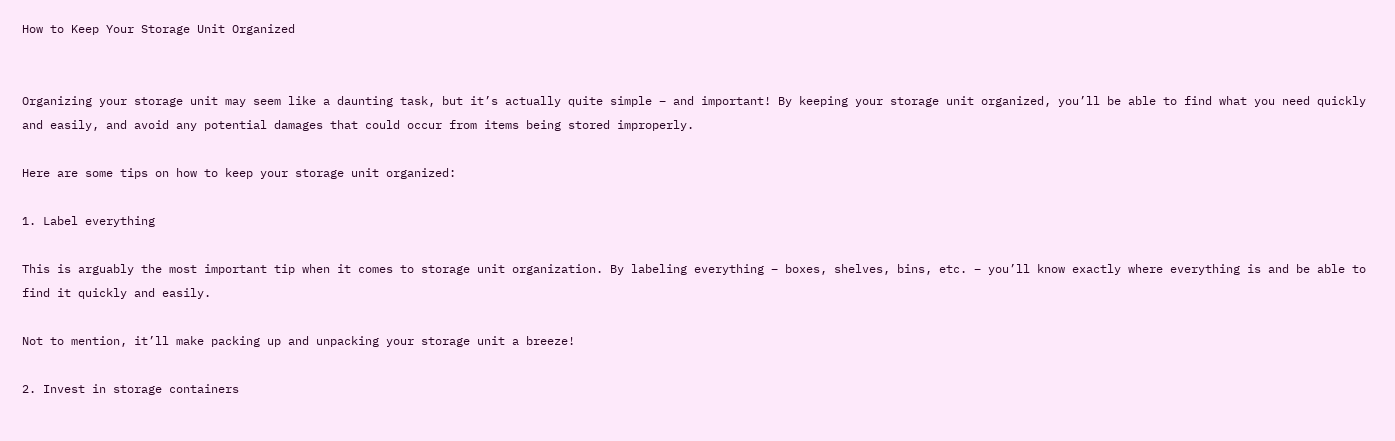How to Keep Your Storage Unit Organized


Organizing your storage unit may seem like a daunting task, but it’s actually quite simple – and important! By keeping your storage unit organized, you’ll be able to find what you need quickly and easily, and avoid any potential damages that could occur from items being stored improperly.

Here are some tips on how to keep your storage unit organized:

1. Label everything

This is arguably the most important tip when it comes to storage unit organization. By labeling everything – boxes, shelves, bins, etc. – you’ll know exactly where everything is and be able to find it quickly and easily.

Not to mention, it’ll make packing up and unpacking your storage unit a breeze!

2. Invest in storage containers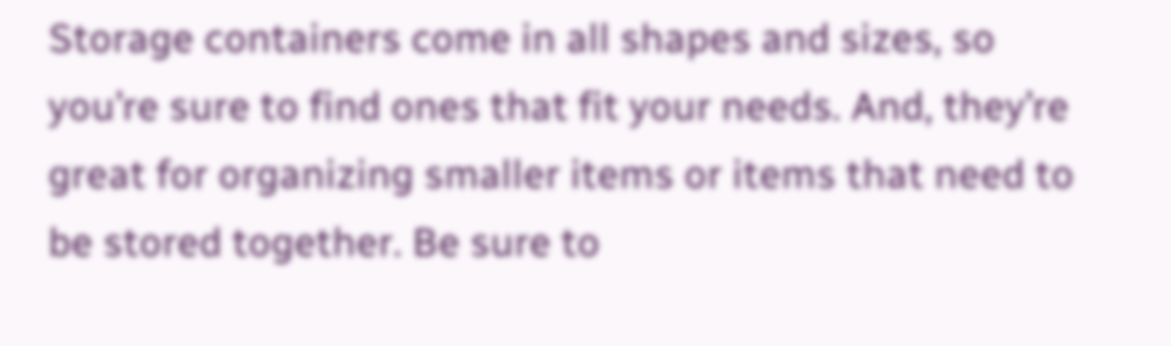Storage containers come in all shapes and sizes, so you’re sure to find ones that fit your needs. And, they’re great for organizing smaller items or items that need to be stored together. Be sure to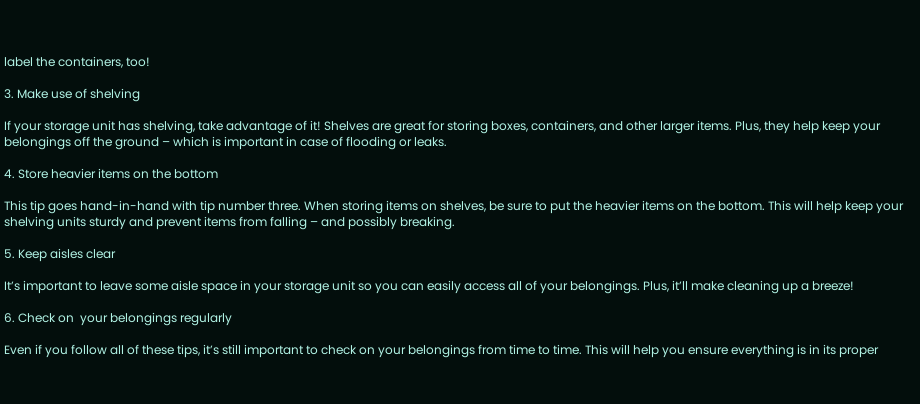label the containers, too!

3. Make use of shelving

If your storage unit has shelving, take advantage of it! Shelves are great for storing boxes, containers, and other larger items. Plus, they help keep your belongings off the ground – which is important in case of flooding or leaks.

4. Store heavier items on the bottom

This tip goes hand-in-hand with tip number three. When storing items on shelves, be sure to put the heavier items on the bottom. This will help keep your shelving units sturdy and prevent items from falling – and possibly breaking.

5. Keep aisles clear

It’s important to leave some aisle space in your storage unit so you can easily access all of your belongings. Plus, it’ll make cleaning up a breeze!

6. Check on  your belongings regularly

Even if you follow all of these tips, it’s still important to check on your belongings from time to time. This will help you ensure everything is in its proper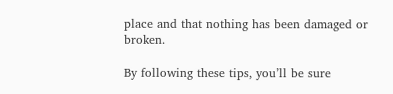place and that nothing has been damaged or broken.

By following these tips, you’ll be sure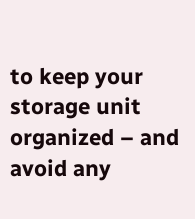to keep your storage unit organized – and avoid any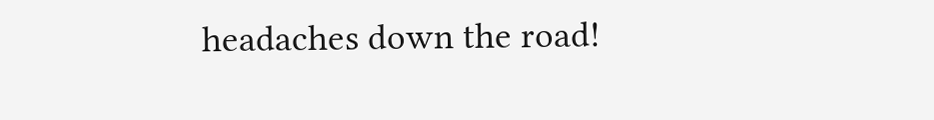headaches down the road!